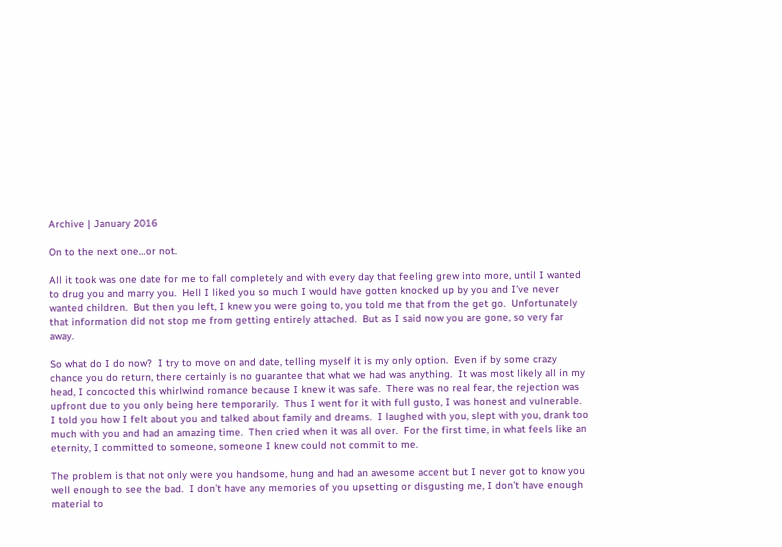Archive | January 2016

On to the next one…or not.

All it took was one date for me to fall completely and with every day that feeling grew into more, until I wanted to drug you and marry you.  Hell I liked you so much I would have gotten knocked up by you and I’ve never wanted children.  But then you left, I knew you were going to, you told me that from the get go.  Unfortunately that information did not stop me from getting entirely attached.  But as I said now you are gone, so very far away.

So what do I do now?  I try to move on and date, telling myself it is my only option.  Even if by some crazy chance you do return, there certainly is no guarantee that what we had was anything.  It was most likely all in my head, I concocted this whirlwind romance because I knew it was safe.  There was no real fear, the rejection was upfront due to you only being here temporarily.  Thus I went for it with full gusto, I was honest and vulnerable.  I told you how I felt about you and talked about family and dreams.  I laughed with you, slept with you, drank too much with you and had an amazing time.  Then cried when it was all over.  For the first time, in what feels like an eternity, I committed to someone, someone I knew could not commit to me.

The problem is that not only were you handsome, hung and had an awesome accent but I never got to know you well enough to see the bad.  I don’t have any memories of you upsetting or disgusting me, I don’t have enough material to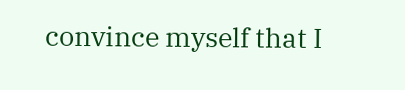convince myself that I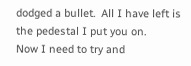dodged a bullet.  All I have left is the pedestal I put you on.
Now I need to try and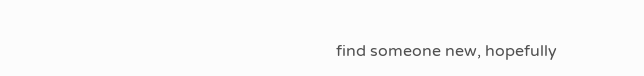find someone new, hopefully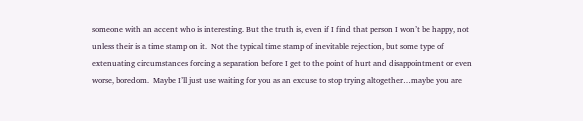someone with an accent who is interesting. But the truth is, even if I find that person I won’t be happy, not unless their is a time stamp on it.  Not the typical time stamp of inevitable rejection, but some type of extenuating circumstances forcing a separation before I get to the point of hurt and disappointment or even worse, boredom.  Maybe I’ll just use waiting for you as an excuse to stop trying altogether…maybe you are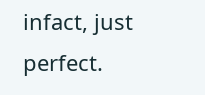infact, just perfect.